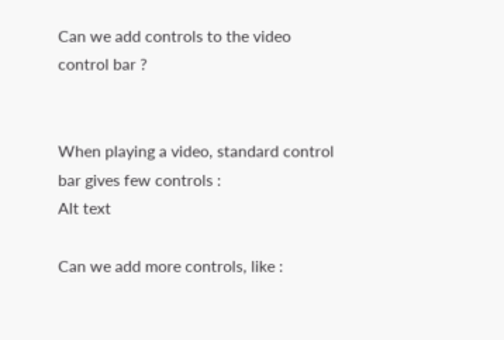Can we add controls to the video control bar ?


When playing a video, standard control bar gives few controls :
Alt text

Can we add more controls, like :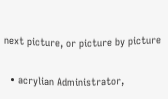next picture, or picture by picture


  • acrylian Administrator,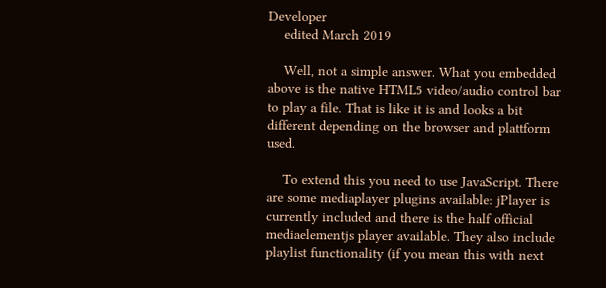Developer
    edited March 2019

    Well, not a simple answer. What you embedded above is the native HTML5 video/audio control bar to play a file. That is like it is and looks a bit different depending on the browser and plattform used.

    To extend this you need to use JavaScript. There are some mediaplayer plugins available: jPlayer is currently included and there is the half official mediaelementjs player available. They also include playlist functionality (if you mean this with next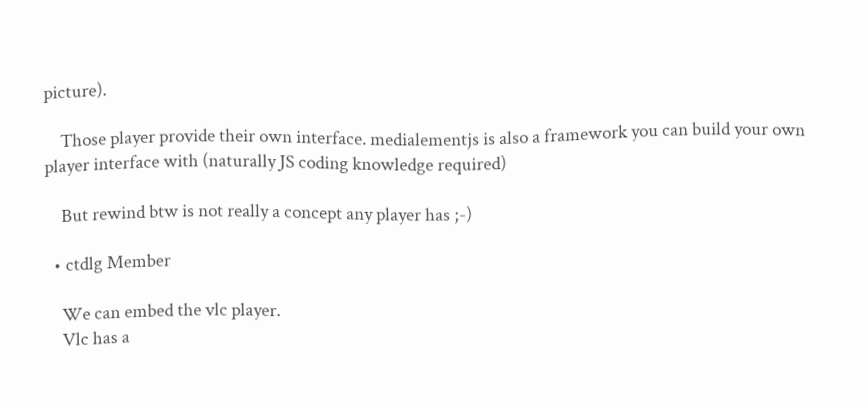picture).

    Those player provide their own interface. medialementjs is also a framework you can build your own player interface with (naturally JS coding knowledge required)

    But rewind btw is not really a concept any player has ;-)

  • ctdlg Member

    We can embed the vlc player.
    Vlc has a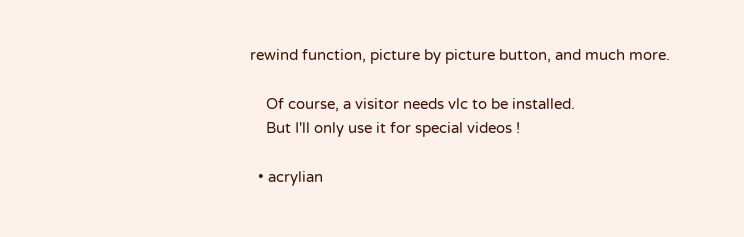rewind function, picture by picture button, and much more.

    Of course, a visitor needs vlc to be installed.
    But I'll only use it for special videos !

  • acrylian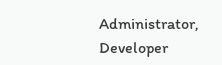Administrator, Developer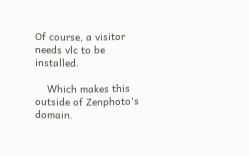Of course, a visitor needs vlc to be installed.

    Which makes this outside of Zenphoto's domain.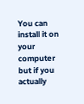You can install it on your computer but if you actually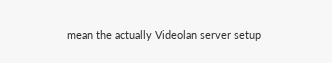mean the actually Videolan server setup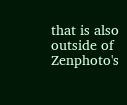that is also outside of Zenphoto's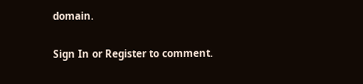domain.

Sign In or Register to comment.